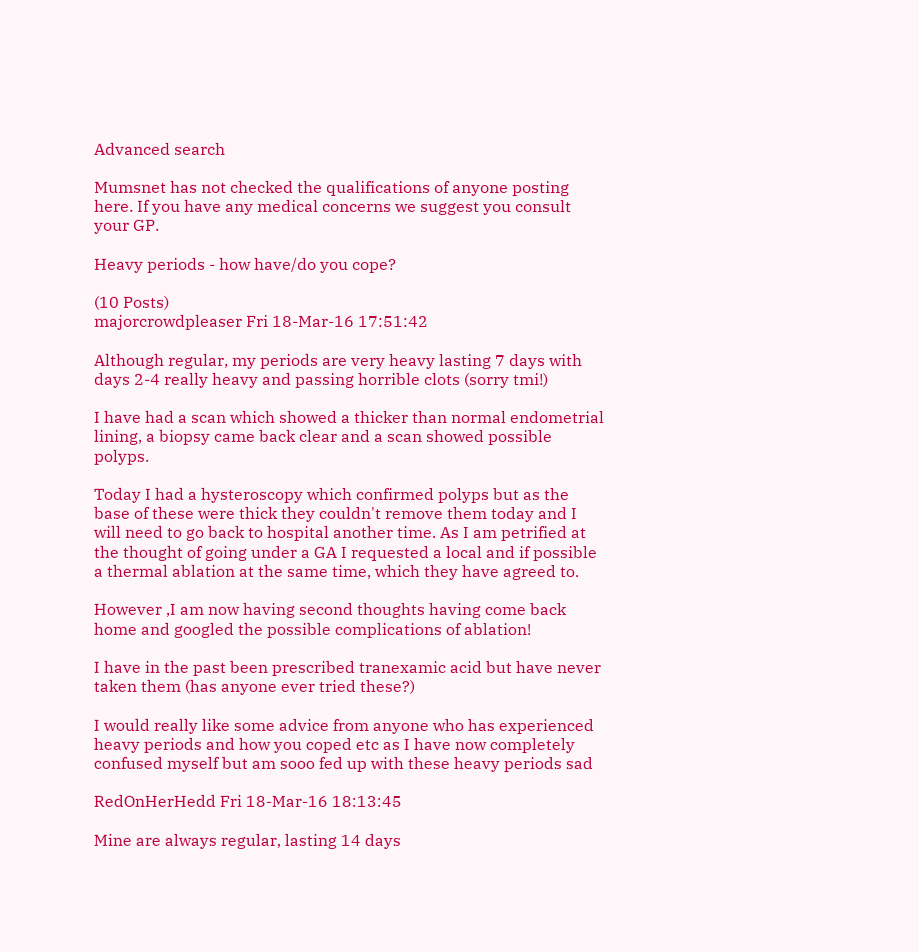Advanced search

Mumsnet has not checked the qualifications of anyone posting here. If you have any medical concerns we suggest you consult your GP.

Heavy periods - how have/do you cope?

(10 Posts)
majorcrowdpleaser Fri 18-Mar-16 17:51:42

Although regular, my periods are very heavy lasting 7 days with days 2-4 really heavy and passing horrible clots (sorry tmi!)

I have had a scan which showed a thicker than normal endometrial lining, a biopsy came back clear and a scan showed possible polyps.

Today I had a hysteroscopy which confirmed polyps but as the base of these were thick they couldn't remove them today and I will need to go back to hospital another time. As I am petrified at the thought of going under a GA I requested a local and if possible a thermal ablation at the same time, which they have agreed to.

However ,I am now having second thoughts having come back home and googled the possible complications of ablation!

I have in the past been prescribed tranexamic acid but have never taken them (has anyone ever tried these?)

I would really like some advice from anyone who has experienced heavy periods and how you coped etc as I have now completely confused myself but am sooo fed up with these heavy periods sad

RedOnHerHedd Fri 18-Mar-16 18:13:45

Mine are always regular, lasting 14 days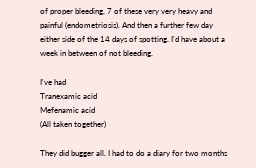of proper bleeding, 7 of these very very heavy and painful (endometriosis). And then a further few day either side of the 14 days of spotting. I'd have about a week in between of not bleeding.

I've had
Tranexamic acid
Mefenamic acid
(All taken together)

They did bugger all. I had to do a diary for two months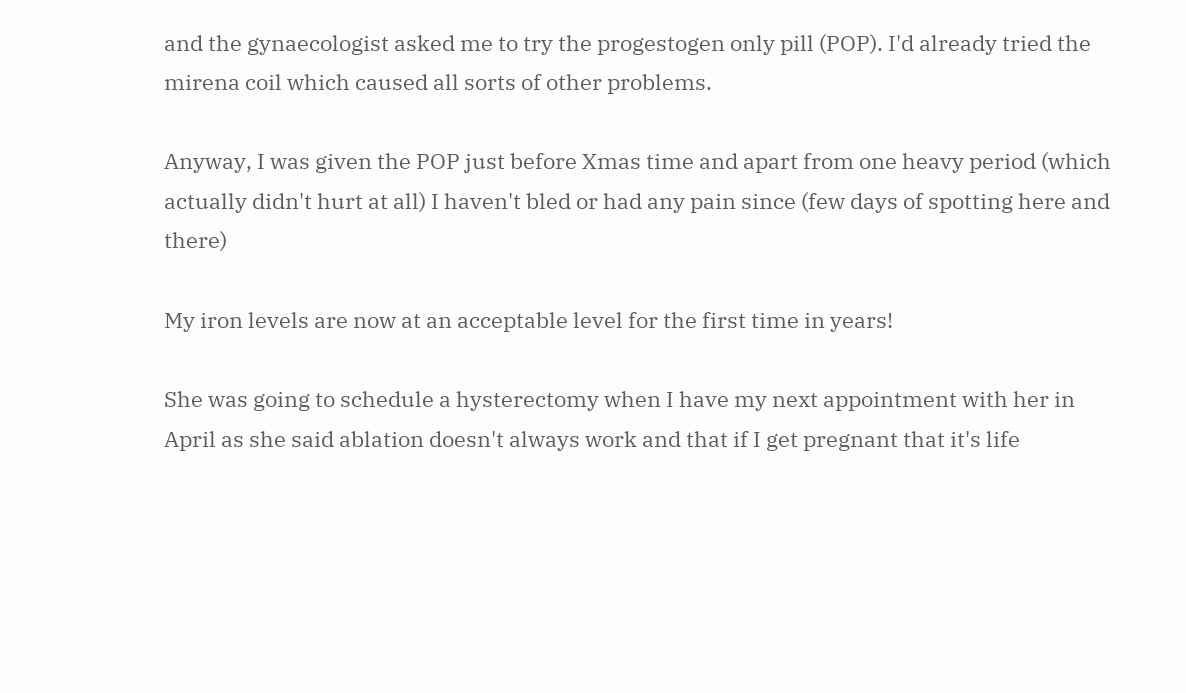and the gynaecologist asked me to try the progestogen only pill (POP). I'd already tried the mirena coil which caused all sorts of other problems.

Anyway, I was given the POP just before Xmas time and apart from one heavy period (which actually didn't hurt at all) I haven't bled or had any pain since (few days of spotting here and there)

My iron levels are now at an acceptable level for the first time in years!

She was going to schedule a hysterectomy when I have my next appointment with her in April as she said ablation doesn't always work and that if I get pregnant that it's life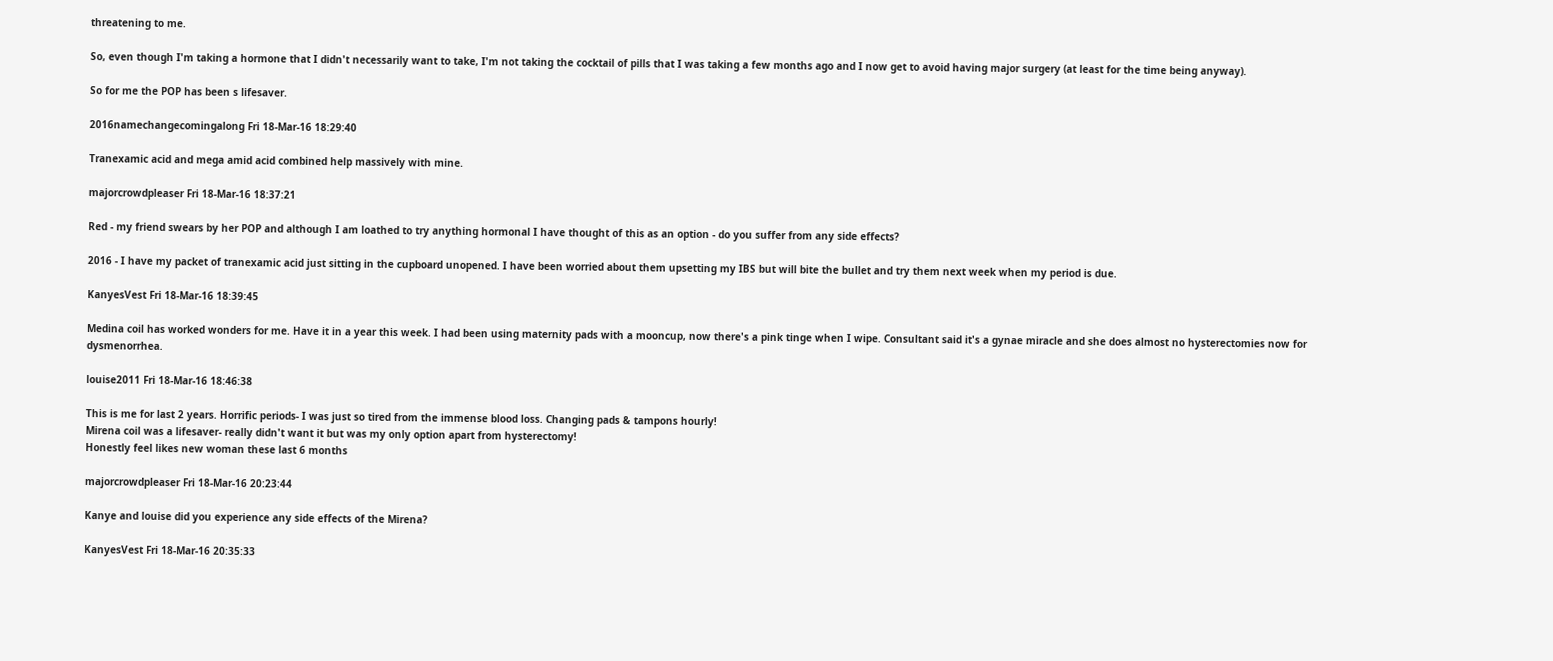threatening to me.

So, even though I'm taking a hormone that I didn't necessarily want to take, I'm not taking the cocktail of pills that I was taking a few months ago and I now get to avoid having major surgery (at least for the time being anyway).

So for me the POP has been s lifesaver.

2016namechangecomingalong Fri 18-Mar-16 18:29:40

Tranexamic acid and mega amid acid combined help massively with mine.

majorcrowdpleaser Fri 18-Mar-16 18:37:21

Red - my friend swears by her POP and although I am loathed to try anything hormonal I have thought of this as an option - do you suffer from any side effects?

2016 - I have my packet of tranexamic acid just sitting in the cupboard unopened. I have been worried about them upsetting my IBS but will bite the bullet and try them next week when my period is due.

KanyesVest Fri 18-Mar-16 18:39:45

Medina coil has worked wonders for me. Have it in a year this week. I had been using maternity pads with a mooncup, now there's a pink tinge when I wipe. Consultant said it's a gynae miracle and she does almost no hysterectomies now for dysmenorrhea.

louise2011 Fri 18-Mar-16 18:46:38

This is me for last 2 years. Horrific periods- I was just so tired from the immense blood loss. Changing pads & tampons hourly!
Mirena coil was a lifesaver- really didn't want it but was my only option apart from hysterectomy!
Honestly feel likes new woman these last 6 months

majorcrowdpleaser Fri 18-Mar-16 20:23:44

Kanye and louise did you experience any side effects of the Mirena?

KanyesVest Fri 18-Mar-16 20:35:33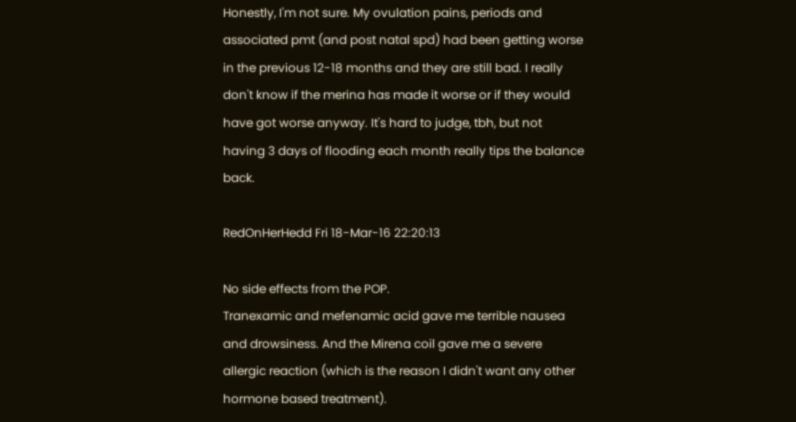Honestly, I'm not sure. My ovulation pains, periods and associated pmt (and post natal spd) had been getting worse in the previous 12-18 months and they are still bad. I really don't know if the merina has made it worse or if they would have got worse anyway. It's hard to judge, tbh, but not having 3 days of flooding each month really tips the balance back.

RedOnHerHedd Fri 18-Mar-16 22:20:13

No side effects from the POP.
Tranexamic and mefenamic acid gave me terrible nausea and drowsiness. And the Mirena coil gave me a severe allergic reaction (which is the reason I didn't want any other hormone based treatment).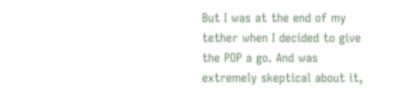But I was at the end of my tether when I decided to give the POP a go. And was extremely skeptical about it,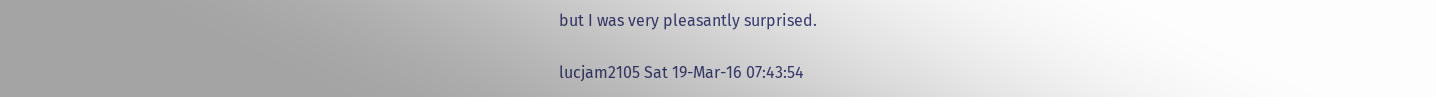but I was very pleasantly surprised.

lucjam2105 Sat 19-Mar-16 07:43:54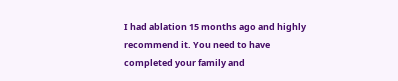I had ablation 15 months ago and highly recommend it. You need to have completed your family and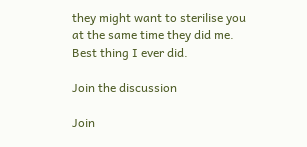they might want to sterilise you at the same time they did me. Best thing I ever did.

Join the discussion

Join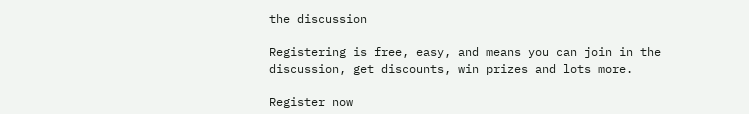the discussion

Registering is free, easy, and means you can join in the discussion, get discounts, win prizes and lots more.

Register now